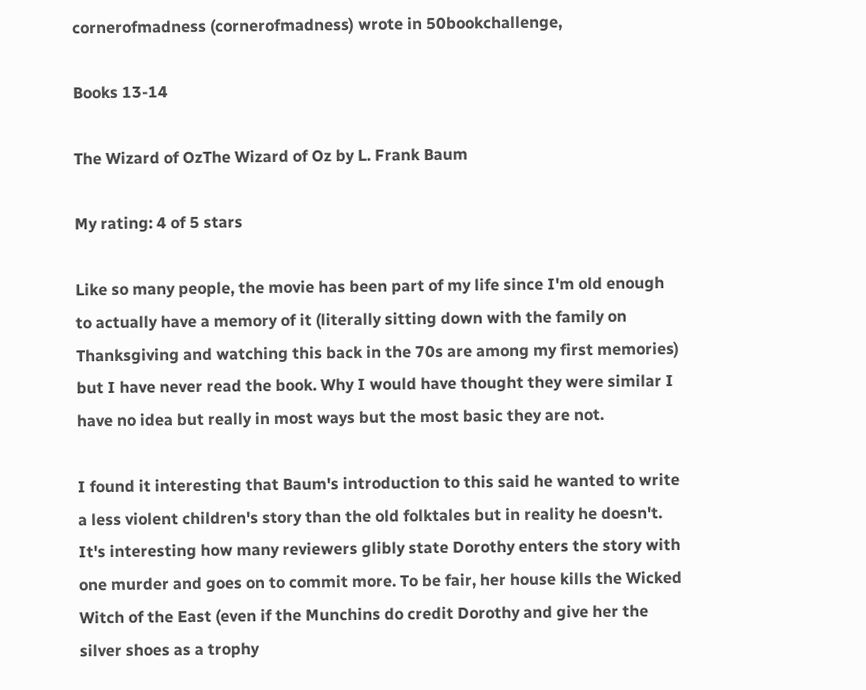cornerofmadness (cornerofmadness) wrote in 50bookchallenge,

Books 13-14

The Wizard of OzThe Wizard of Oz by L. Frank Baum

My rating: 4 of 5 stars

Like so many people, the movie has been part of my life since I'm old enough to actually have a memory of it (literally sitting down with the family on Thanksgiving and watching this back in the 70s are among my first memories) but I have never read the book. Why I would have thought they were similar I have no idea but really in most ways but the most basic they are not.

I found it interesting that Baum's introduction to this said he wanted to write a less violent children's story than the old folktales but in reality he doesn't. It's interesting how many reviewers glibly state Dorothy enters the story with one murder and goes on to commit more. To be fair, her house kills the Wicked Witch of the East (even if the Munchins do credit Dorothy and give her the silver shoes as a trophy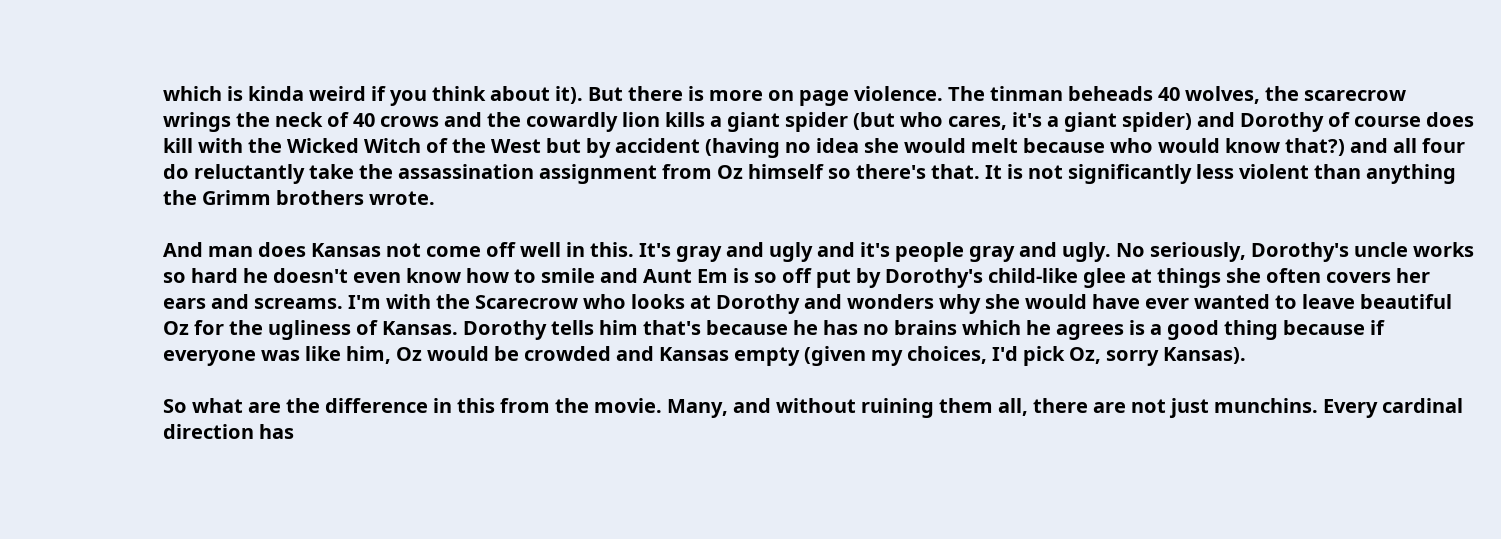which is kinda weird if you think about it). But there is more on page violence. The tinman beheads 40 wolves, the scarecrow wrings the neck of 40 crows and the cowardly lion kills a giant spider (but who cares, it's a giant spider) and Dorothy of course does kill with the Wicked Witch of the West but by accident (having no idea she would melt because who would know that?) and all four do reluctantly take the assassination assignment from Oz himself so there's that. It is not significantly less violent than anything the Grimm brothers wrote.

And man does Kansas not come off well in this. It's gray and ugly and it's people gray and ugly. No seriously, Dorothy's uncle works so hard he doesn't even know how to smile and Aunt Em is so off put by Dorothy's child-like glee at things she often covers her ears and screams. I'm with the Scarecrow who looks at Dorothy and wonders why she would have ever wanted to leave beautiful Oz for the ugliness of Kansas. Dorothy tells him that's because he has no brains which he agrees is a good thing because if everyone was like him, Oz would be crowded and Kansas empty (given my choices, I'd pick Oz, sorry Kansas).

So what are the difference in this from the movie. Many, and without ruining them all, there are not just munchins. Every cardinal direction has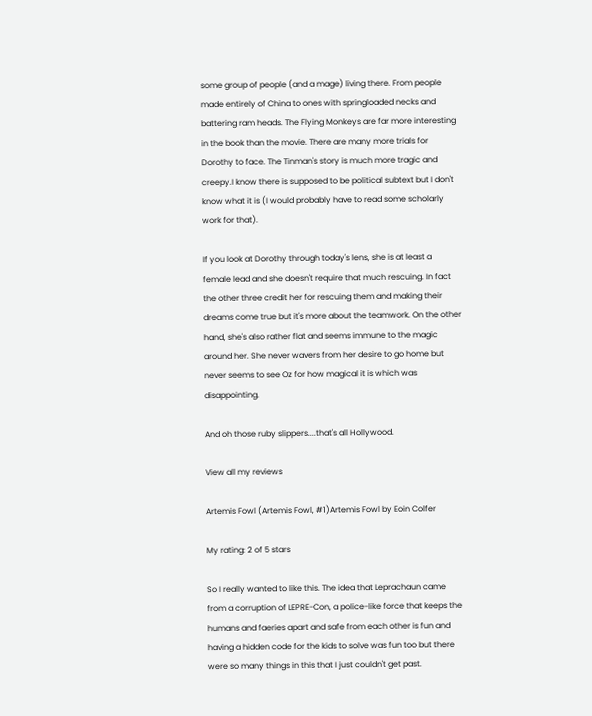some group of people (and a mage) living there. From people made entirely of China to ones with springloaded necks and battering ram heads. The Flying Monkeys are far more interesting in the book than the movie. There are many more trials for Dorothy to face. The Tinman's story is much more tragic and creepy.I know there is supposed to be political subtext but I don't know what it is (I would probably have to read some scholarly work for that).

If you look at Dorothy through today's lens, she is at least a female lead and she doesn't require that much rescuing. In fact the other three credit her for rescuing them and making their dreams come true but it's more about the teamwork. On the other hand, she's also rather flat and seems immune to the magic around her. She never wavers from her desire to go home but never seems to see Oz for how magical it is which was disappointing.

And oh those ruby slippers....that's all Hollywood.

View all my reviews

Artemis Fowl (Artemis Fowl, #1)Artemis Fowl by Eoin Colfer

My rating: 2 of 5 stars

So I really wanted to like this. The idea that Leprachaun came from a corruption of LEPRE-Con, a police-like force that keeps the humans and faeries apart and safe from each other is fun and having a hidden code for the kids to solve was fun too but there were so many things in this that I just couldn't get past.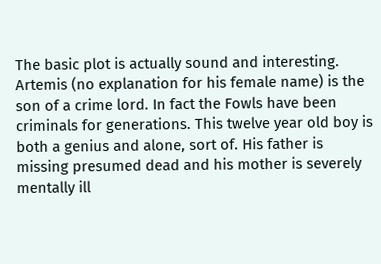The basic plot is actually sound and interesting. Artemis (no explanation for his female name) is the son of a crime lord. In fact the Fowls have been criminals for generations. This twelve year old boy is both a genius and alone, sort of. His father is missing presumed dead and his mother is severely mentally ill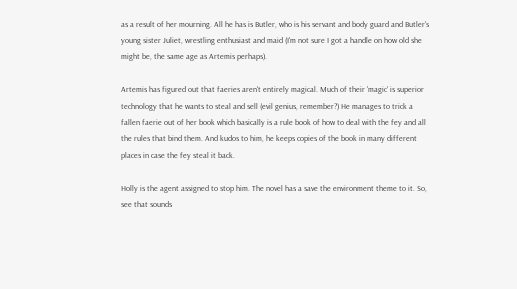as a result of her mourning. All he has is Butler, who is his servant and body guard and Butler's young sister Juliet, wrestling enthusiast and maid (I'm not sure I got a handle on how old she might be, the same age as Artemis perhaps).

Artemis has figured out that faeries aren't entirely magical. Much of their 'magic' is superior technology that he wants to steal and sell (evil genius, remember?) He manages to trick a fallen faerie out of her book which basically is a rule book of how to deal with the fey and all the rules that bind them. And kudos to him, he keeps copies of the book in many different places in case the fey steal it back.

Holly is the agent assigned to stop him. The novel has a save the environment theme to it. So, see that sounds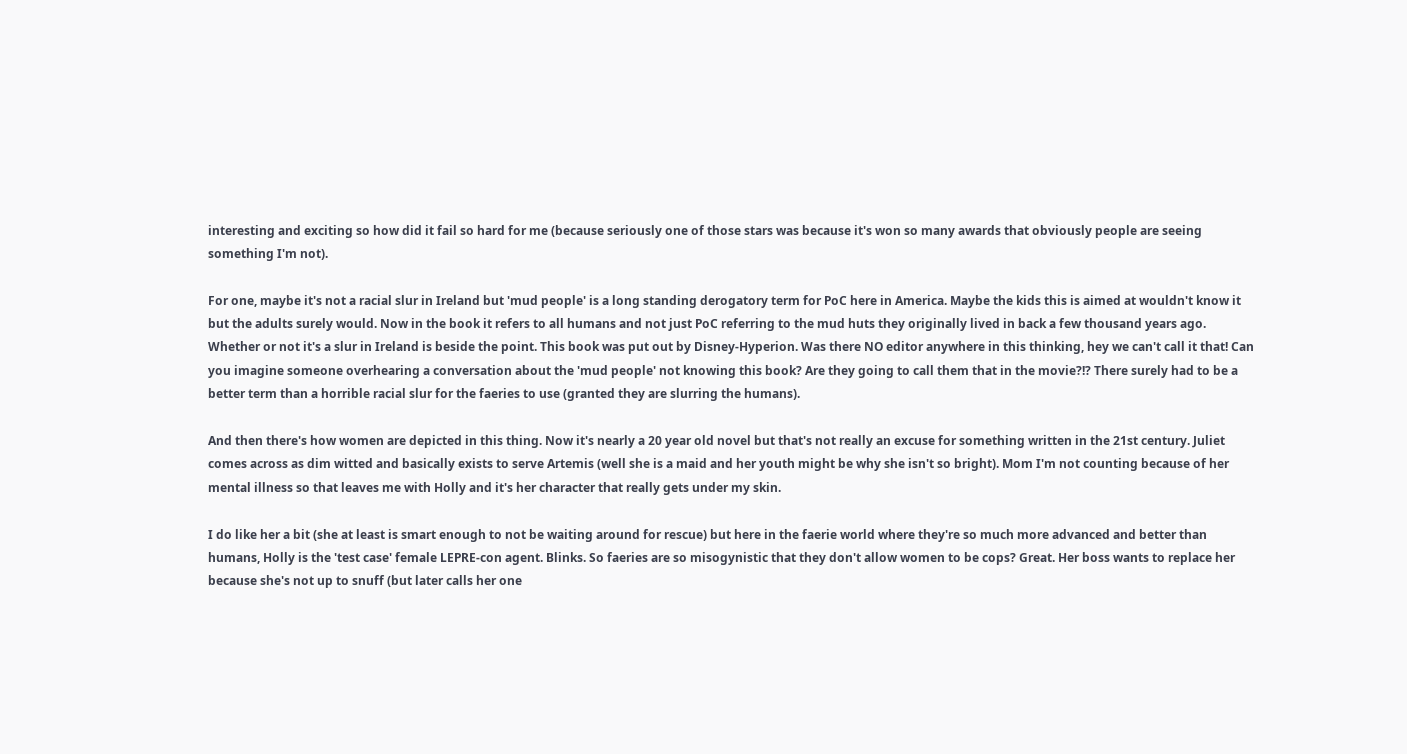interesting and exciting so how did it fail so hard for me (because seriously one of those stars was because it's won so many awards that obviously people are seeing something I'm not).

For one, maybe it's not a racial slur in Ireland but 'mud people' is a long standing derogatory term for PoC here in America. Maybe the kids this is aimed at wouldn't know it but the adults surely would. Now in the book it refers to all humans and not just PoC referring to the mud huts they originally lived in back a few thousand years ago. Whether or not it's a slur in Ireland is beside the point. This book was put out by Disney-Hyperion. Was there NO editor anywhere in this thinking, hey we can't call it that! Can you imagine someone overhearing a conversation about the 'mud people' not knowing this book? Are they going to call them that in the movie?!? There surely had to be a better term than a horrible racial slur for the faeries to use (granted they are slurring the humans).

And then there's how women are depicted in this thing. Now it's nearly a 20 year old novel but that's not really an excuse for something written in the 21st century. Juliet comes across as dim witted and basically exists to serve Artemis (well she is a maid and her youth might be why she isn't so bright). Mom I'm not counting because of her mental illness so that leaves me with Holly and it's her character that really gets under my skin.

I do like her a bit (she at least is smart enough to not be waiting around for rescue) but here in the faerie world where they're so much more advanced and better than humans, Holly is the 'test case' female LEPRE-con agent. Blinks. So faeries are so misogynistic that they don't allow women to be cops? Great. Her boss wants to replace her because she's not up to snuff (but later calls her one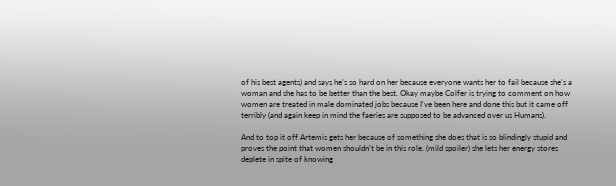of his best agents) and says he's so hard on her because everyone wants her to fail because she's a woman and she has to be better than the best. Okay maybe Colfer is trying to comment on how women are treated in male dominated jobs because I've been here and done this but it came off terribly (and again keep in mind the faeries are supposed to be advanced over us Humans).

And to top it off Artemis gets her because of something she does that is so blindingly stupid and proves the point that women shouldn't be in this role. (mild spoiler) she lets her energy stores deplete in spite of knowing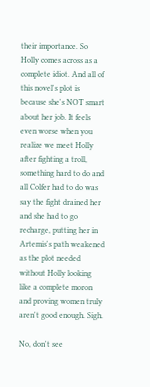their importance. So Holly comes across as a complete idiot. And all of this novel's plot is because she's NOT smart about her job. It feels even worse when you realize we meet Holly after fighting a troll, something hard to do and all Colfer had to do was say the fight drained her and she had to go recharge, putting her in Artemis's path weakened as the plot needed without Holly looking like a complete moron and proving women truly aren't good enough. Sigh.

No, don't see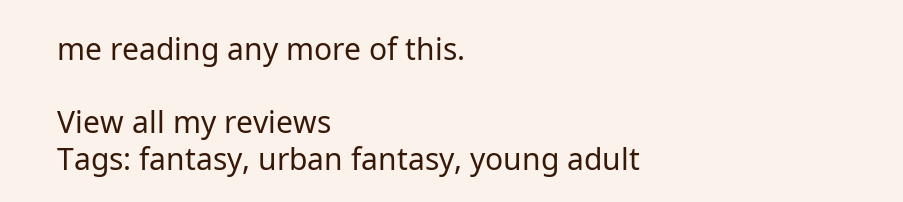me reading any more of this.

View all my reviews
Tags: fantasy, urban fantasy, young adult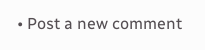• Post a new comment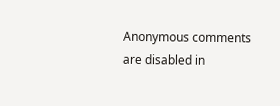Anonymous comments are disabled in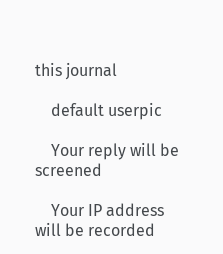this journal

    default userpic

    Your reply will be screened

    Your IP address will be recorded